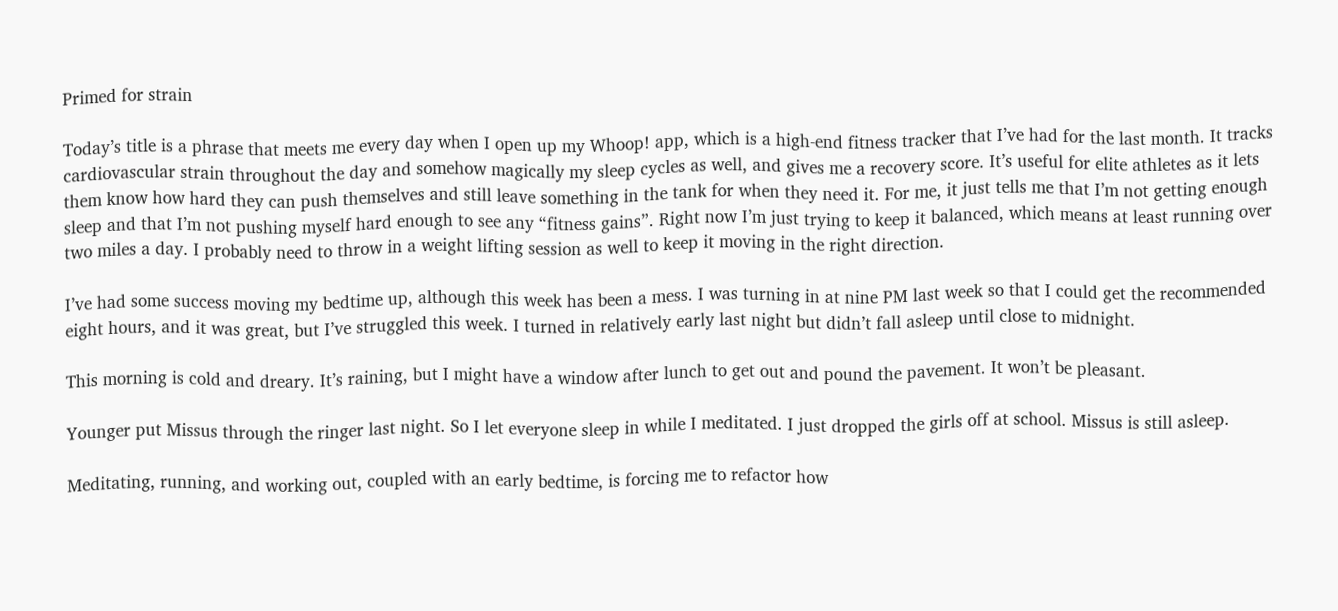Primed for strain

Today’s title is a phrase that meets me every day when I open up my Whoop! app, which is a high-end fitness tracker that I’ve had for the last month. It tracks cardiovascular strain throughout the day and somehow magically my sleep cycles as well, and gives me a recovery score. It’s useful for elite athletes as it lets them know how hard they can push themselves and still leave something in the tank for when they need it. For me, it just tells me that I’m not getting enough sleep and that I’m not pushing myself hard enough to see any “fitness gains”. Right now I’m just trying to keep it balanced, which means at least running over two miles a day. I probably need to throw in a weight lifting session as well to keep it moving in the right direction.

I’ve had some success moving my bedtime up, although this week has been a mess. I was turning in at nine PM last week so that I could get the recommended eight hours, and it was great, but I’ve struggled this week. I turned in relatively early last night but didn’t fall asleep until close to midnight.

This morning is cold and dreary. It’s raining, but I might have a window after lunch to get out and pound the pavement. It won’t be pleasant.

Younger put Missus through the ringer last night. So I let everyone sleep in while I meditated. I just dropped the girls off at school. Missus is still asleep.

Meditating, running, and working out, coupled with an early bedtime, is forcing me to refactor how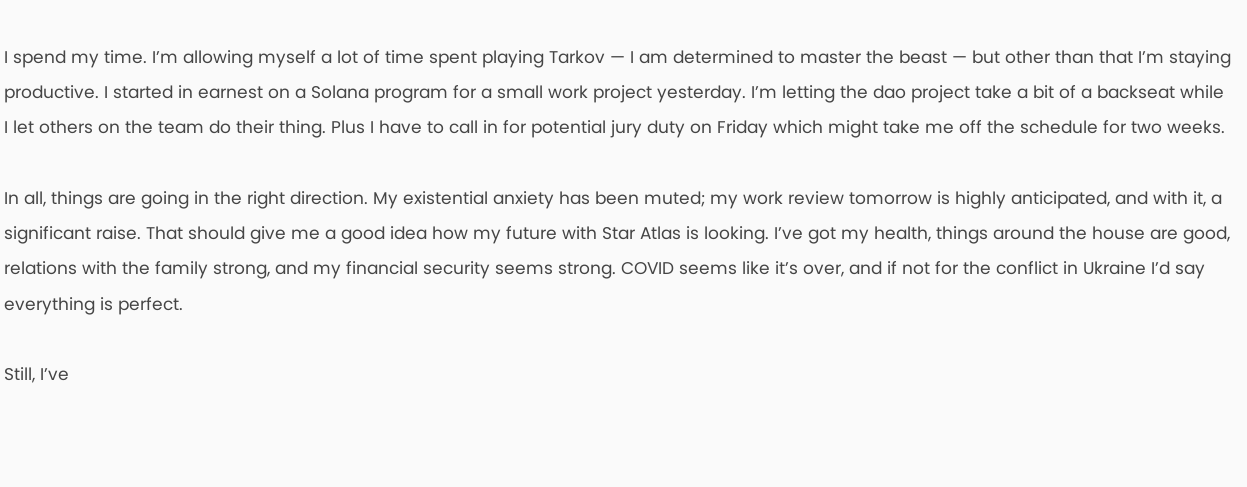I spend my time. I’m allowing myself a lot of time spent playing Tarkov — I am determined to master the beast — but other than that I’m staying productive. I started in earnest on a Solana program for a small work project yesterday. I’m letting the dao project take a bit of a backseat while I let others on the team do their thing. Plus I have to call in for potential jury duty on Friday which might take me off the schedule for two weeks.

In all, things are going in the right direction. My existential anxiety has been muted; my work review tomorrow is highly anticipated, and with it, a significant raise. That should give me a good idea how my future with Star Atlas is looking. I’ve got my health, things around the house are good, relations with the family strong, and my financial security seems strong. COVID seems like it’s over, and if not for the conflict in Ukraine I’d say everything is perfect.

Still, I’ve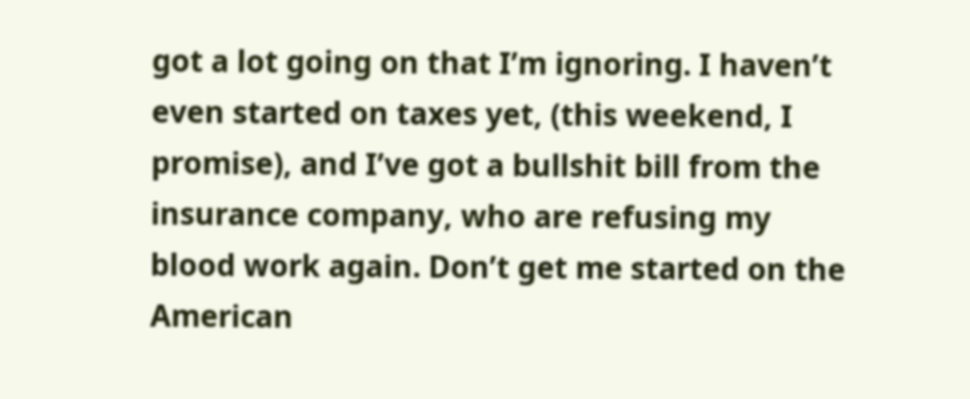got a lot going on that I’m ignoring. I haven’t even started on taxes yet, (this weekend, I promise), and I’ve got a bullshit bill from the insurance company, who are refusing my blood work again. Don’t get me started on the American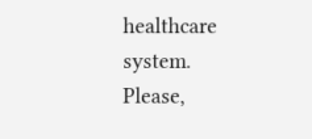healthcare system. Please,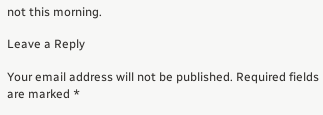not this morning.

Leave a Reply

Your email address will not be published. Required fields are marked *